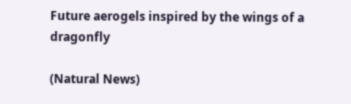Future aerogels inspired by the wings of a dragonfly

(Natural News)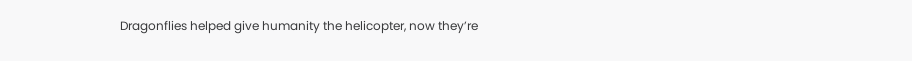Dragonflies helped give humanity the helicopter, now they’re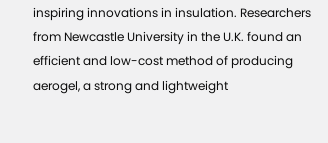inspiring innovations in insulation. Researchers from Newcastle University in the U.K. found an efficient and low-cost method of producing aerogel, a strong and lightweight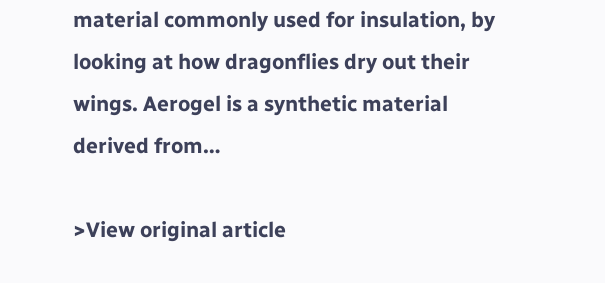material commonly used for insulation, by looking at how dragonflies dry out their wings. Aerogel is a synthetic material derived from…

>View original article